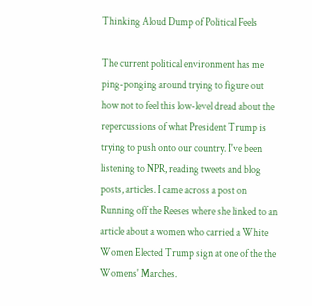Thinking Aloud Dump of Political Feels

The current political environment has me ping-ponging around trying to figure out how not to feel this low-level dread about the repercussions of what President Trump is trying to push onto our country. I've been listening to NPR, reading tweets and blog posts, articles. I came across a post on Running off the Reeses where she linked to an article about a women who carried a White Women Elected Trump sign at one of the the Womens' Marches.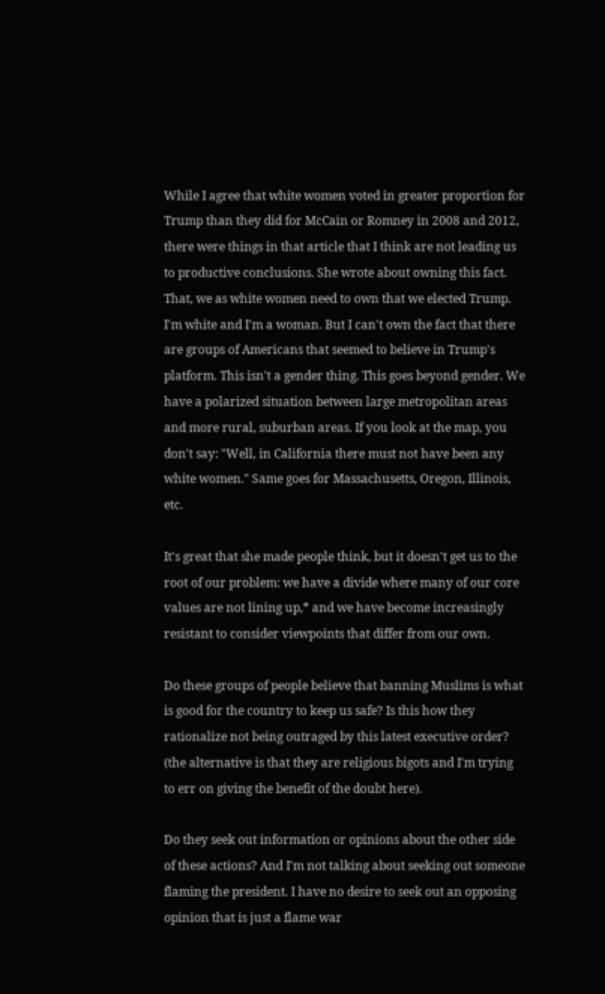While I agree that white women voted in greater proportion for Trump than they did for McCain or Romney in 2008 and 2012, there were things in that article that I think are not leading us to productive conclusions. She wrote about owning this fact. That, we as white women need to own that we elected Trump. I'm white and I'm a woman. But I can't own the fact that there are groups of Americans that seemed to believe in Trump's platform. This isn't a gender thing. This goes beyond gender. We have a polarized situation between large metropolitan areas and more rural, suburban areas. If you look at the map, you don't say: "Well, in California there must not have been any white women." Same goes for Massachusetts, Oregon, Illinois, etc.

It's great that she made people think, but it doesn't get us to the root of our problem: we have a divide where many of our core values are not lining up,* and we have become increasingly resistant to consider viewpoints that differ from our own.

Do these groups of people believe that banning Muslims is what is good for the country to keep us safe? Is this how they rationalize not being outraged by this latest executive order? (the alternative is that they are religious bigots and I'm trying to err on giving the benefit of the doubt here).

Do they seek out information or opinions about the other side of these actions? And I'm not talking about seeking out someone flaming the president. I have no desire to seek out an opposing opinion that is just a flame war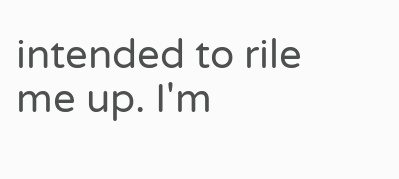intended to rile me up. I'm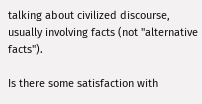talking about civilized discourse, usually involving facts (not "alternative facts").

Is there some satisfaction with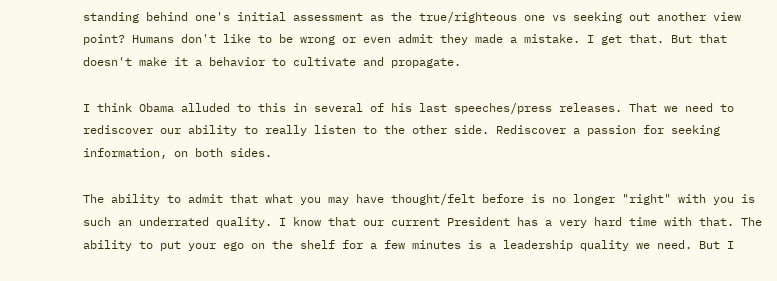standing behind one's initial assessment as the true/righteous one vs seeking out another view point? Humans don't like to be wrong or even admit they made a mistake. I get that. But that doesn't make it a behavior to cultivate and propagate.

I think Obama alluded to this in several of his last speeches/press releases. That we need to rediscover our ability to really listen to the other side. Rediscover a passion for seeking information, on both sides.

The ability to admit that what you may have thought/felt before is no longer "right" with you is such an underrated quality. I know that our current President has a very hard time with that. The ability to put your ego on the shelf for a few minutes is a leadership quality we need. But I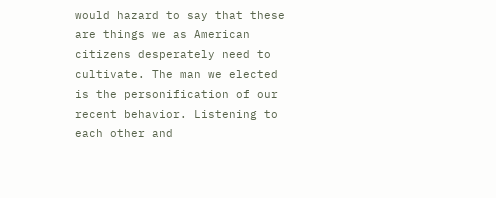would hazard to say that these are things we as American citizens desperately need to cultivate. The man we elected is the personification of our recent behavior. Listening to each other and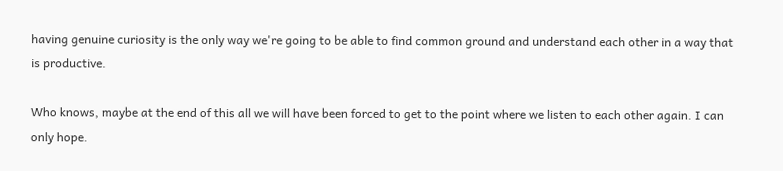having genuine curiosity is the only way we're going to be able to find common ground and understand each other in a way that is productive.

Who knows, maybe at the end of this all we will have been forced to get to the point where we listen to each other again. I can only hope.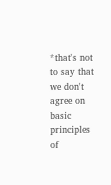*that's not to say that we don't agree on basic principles of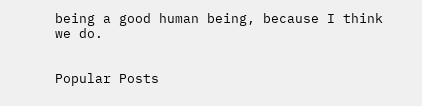being a good human being, because I think we do.


Popular Posts